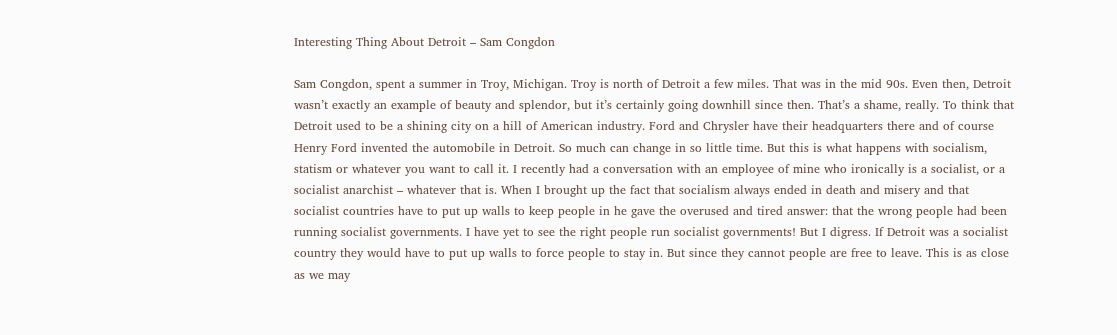Interesting Thing About Detroit – Sam Congdon

Sam Congdon, spent a summer in Troy, Michigan. Troy is north of Detroit a few miles. That was in the mid 90s. Even then, Detroit wasn’t exactly an example of beauty and splendor, but it’s certainly going downhill since then. That’s a shame, really. To think that Detroit used to be a shining city on a hill of American industry. Ford and Chrysler have their headquarters there and of course Henry Ford invented the automobile in Detroit. So much can change in so little time. But this is what happens with socialism, statism or whatever you want to call it. I recently had a conversation with an employee of mine who ironically is a socialist, or a socialist anarchist – whatever that is. When I brought up the fact that socialism always ended in death and misery and that socialist countries have to put up walls to keep people in he gave the overused and tired answer: that the wrong people had been running socialist governments. I have yet to see the right people run socialist governments! But I digress. If Detroit was a socialist country they would have to put up walls to force people to stay in. But since they cannot people are free to leave. This is as close as we may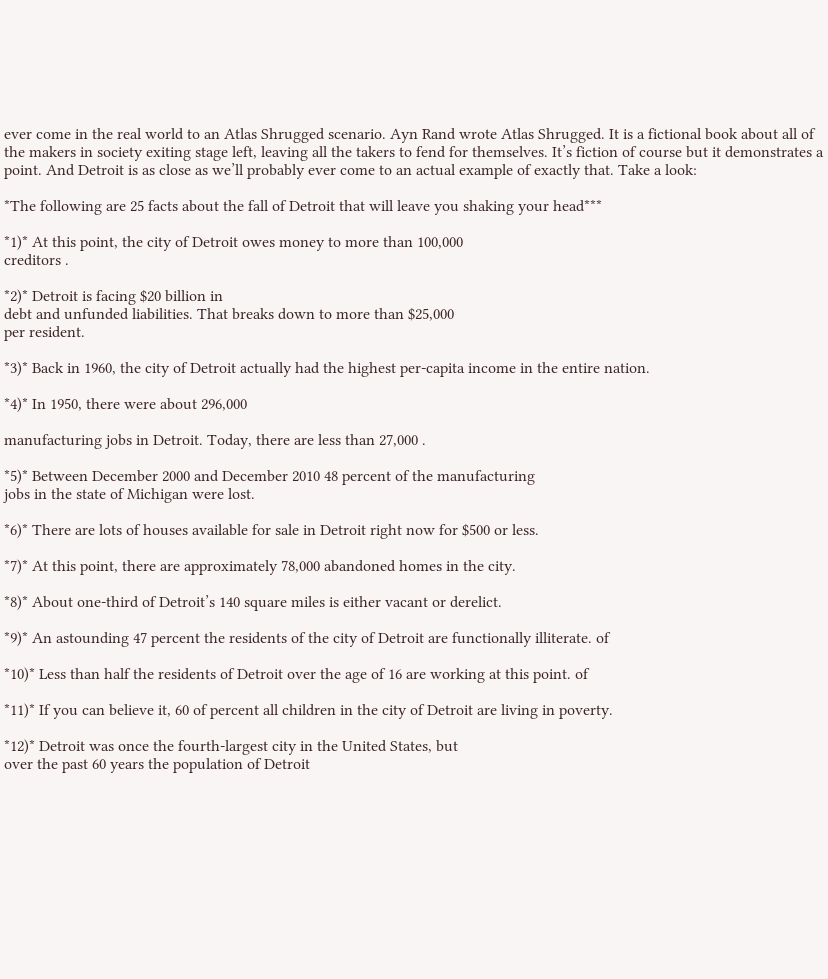ever come in the real world to an Atlas Shrugged scenario. Ayn Rand wrote Atlas Shrugged. It is a fictional book about all of the makers in society exiting stage left, leaving all the takers to fend for themselves. It’s fiction of course but it demonstrates a point. And Detroit is as close as we’ll probably ever come to an actual example of exactly that. Take a look:

*The following are 25 facts about the fall of Detroit that will leave you shaking your head***

*1)* At this point, the city of Detroit owes money to more than 100,000
creditors .

*2)* Detroit is facing $20 billion in
debt and unfunded liabilities. That breaks down to more than $25,000
per resident.

*3)* Back in 1960, the city of Detroit actually had the highest per-capita income in the entire nation.

*4)* In 1950, there were about 296,000

manufacturing jobs in Detroit. Today, there are less than 27,000 .

*5)* Between December 2000 and December 2010 48 percent of the manufacturing
jobs in the state of Michigan were lost.

*6)* There are lots of houses available for sale in Detroit right now for $500 or less.

*7)* At this point, there are approximately 78,000 abandoned homes in the city.

*8)* About one-third of Detroit’s 140 square miles is either vacant or derelict.

*9)* An astounding 47 percent the residents of the city of Detroit are functionally illiterate. of

*10)* Less than half the residents of Detroit over the age of 16 are working at this point. of

*11)* If you can believe it, 60 of percent all children in the city of Detroit are living in poverty.

*12)* Detroit was once the fourth-largest city in the United States, but
over the past 60 years the population of Detroit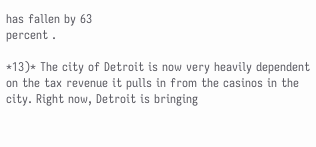has fallen by 63
percent .

*13)* The city of Detroit is now very heavily dependent on the tax revenue it pulls in from the casinos in the city. Right now, Detroit is bringing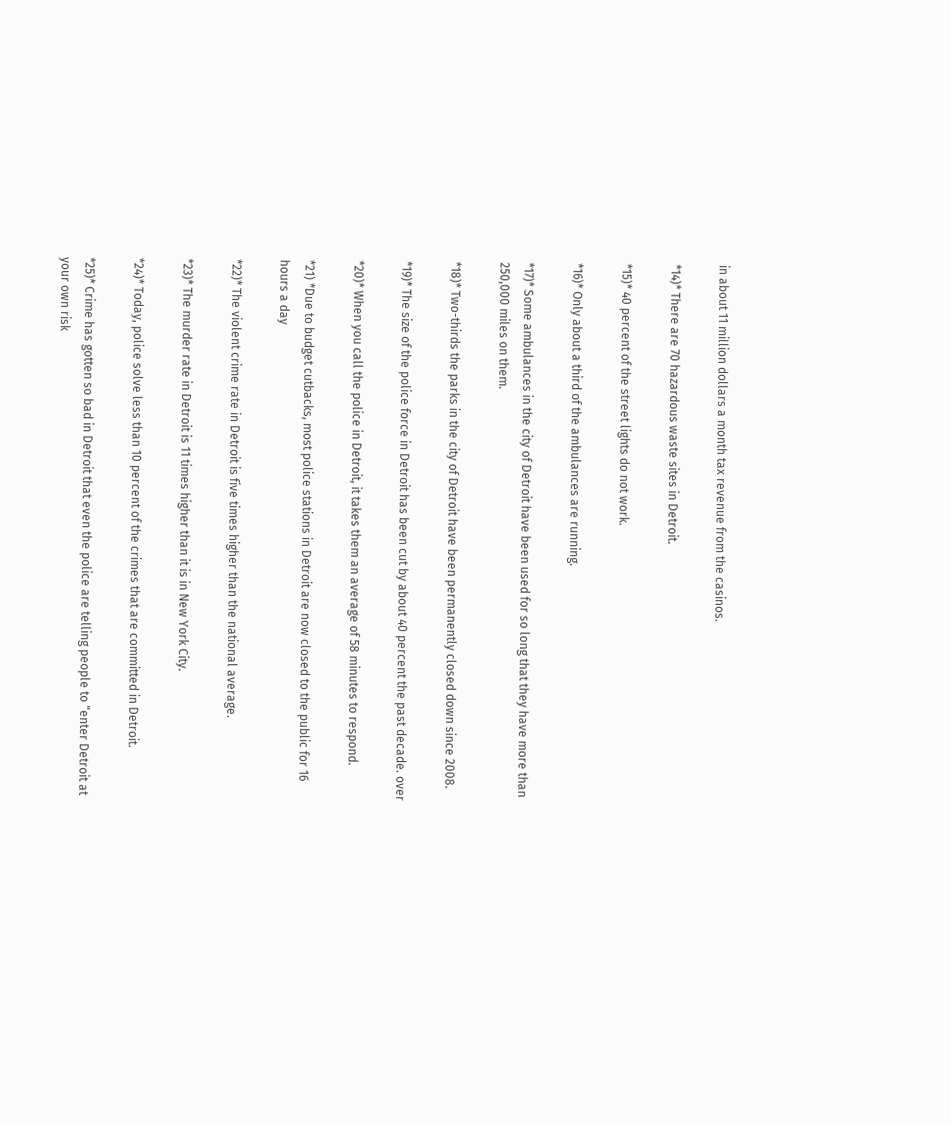in about 11 million dollars a month tax revenue from the casinos.

*14)* There are 70 hazardous waste sites in Detroit.

*15)* 40 percent of the street lights do not work.

*16)* Only about a third of the ambulances are running.

*17)* Some ambulances in the city of Detroit have been used for so long that they have more than 250,000 miles on them.

*18)* Two-thirds the parks in the city of Detroit have been permanently closed down since 2008.

*19)* The size of the police force in Detroit has been cut by about 40 percent the past decade. over

*20)* When you call the police in Detroit, it takes them an average of 58 minutes to respond.

*21) *Due to budget cutbacks, most police stations in Detroit are now closed to the public for 16 hours a day

*22)* The violent crime rate in Detroit is five times higher than the national average.

*23)* The murder rate in Detroit is 11 times higher than it is in New York City.

*24)* Today, police solve less than 10 percent of the crimes that are committed in Detroit.

*25)* Crime has gotten so bad in Detroit that even the police are telling people to “enter Detroit at your own risk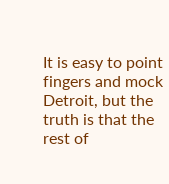It is easy to point fingers and mock Detroit, but the truth is that the rest of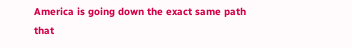America is going down the exact same path that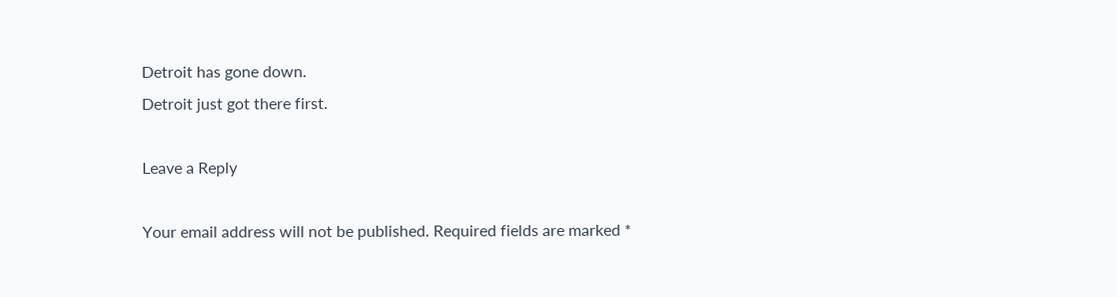Detroit has gone down.
Detroit just got there first.

Leave a Reply

Your email address will not be published. Required fields are marked *